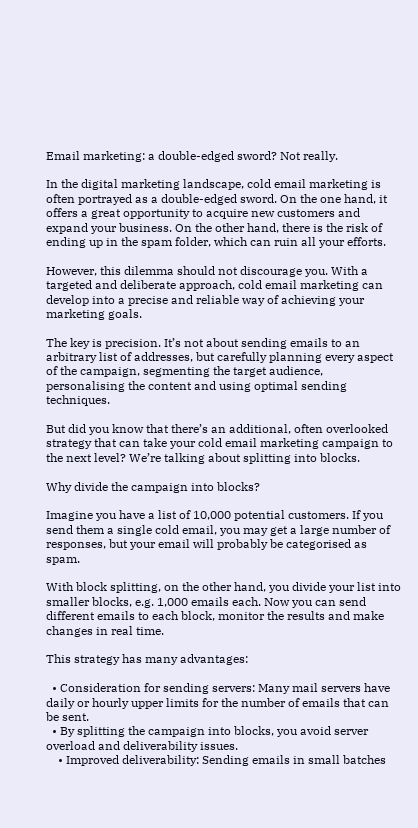Email marketing: a double-edged sword? Not really.

In the digital marketing landscape, cold email marketing is often portrayed as a double-edged sword. On the one hand, it offers a great opportunity to acquire new customers and expand your business. On the other hand, there is the risk of ending up in the spam folder, which can ruin all your efforts.

However, this dilemma should not discourage you. With a targeted and deliberate approach, cold email marketing can develop into a precise and reliable way of achieving your marketing goals.

The key is precision. It’s not about sending emails to an arbitrary list of addresses, but carefully planning every aspect of the campaign, segmenting the target audience, personalising the content and using optimal sending techniques.

But did you know that there’s an additional, often overlooked strategy that can take your cold email marketing campaign to the next level? We’re talking about splitting into blocks.

Why divide the campaign into blocks?

Imagine you have a list of 10,000 potential customers. If you send them a single cold email, you may get a large number of responses, but your email will probably be categorised as spam.

With block splitting, on the other hand, you divide your list into smaller blocks, e.g. 1,000 emails each. Now you can send different emails to each block, monitor the results and make changes in real time.

This strategy has many advantages:

  • Consideration for sending servers: Many mail servers have daily or hourly upper limits for the number of emails that can be sent.
  • By splitting the campaign into blocks, you avoid server overload and deliverability issues.
    • Improved deliverability: Sending emails in small batches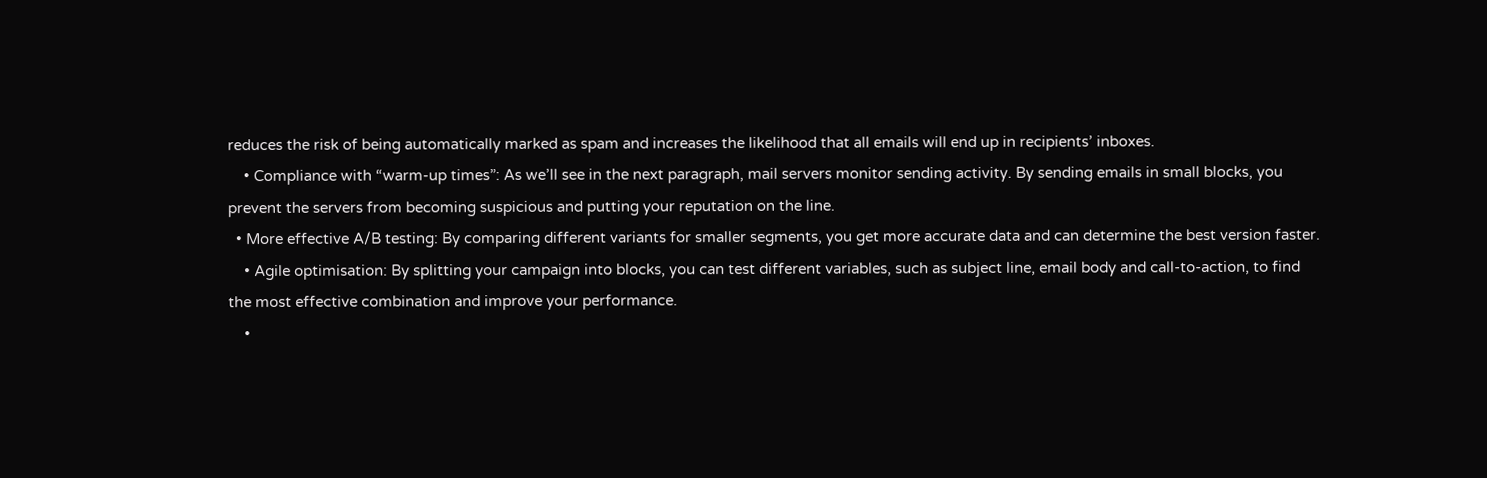reduces the risk of being automatically marked as spam and increases the likelihood that all emails will end up in recipients’ inboxes.
    • Compliance with “warm-up times”: As we’ll see in the next paragraph, mail servers monitor sending activity. By sending emails in small blocks, you prevent the servers from becoming suspicious and putting your reputation on the line.
  • More effective A/B testing: By comparing different variants for smaller segments, you get more accurate data and can determine the best version faster.
    • Agile optimisation: By splitting your campaign into blocks, you can test different variables, such as subject line, email body and call-to-action, to find the most effective combination and improve your performance.
    •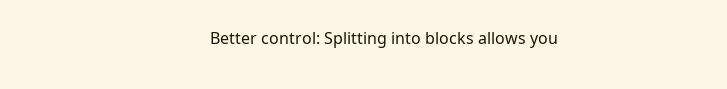Better control: Splitting into blocks allows you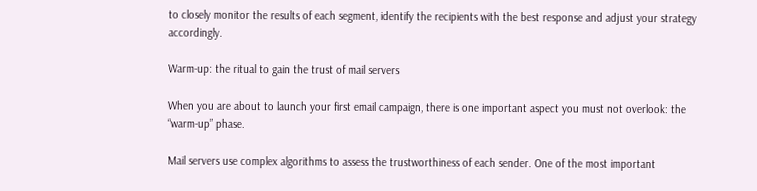to closely monitor the results of each segment, identify the recipients with the best response and adjust your strategy accordingly.

Warm-up: the ritual to gain the trust of mail servers

When you are about to launch your first email campaign, there is one important aspect you must not overlook: the “warm-up” phase.

Mail servers use complex algorithms to assess the trustworthiness of each sender. One of the most important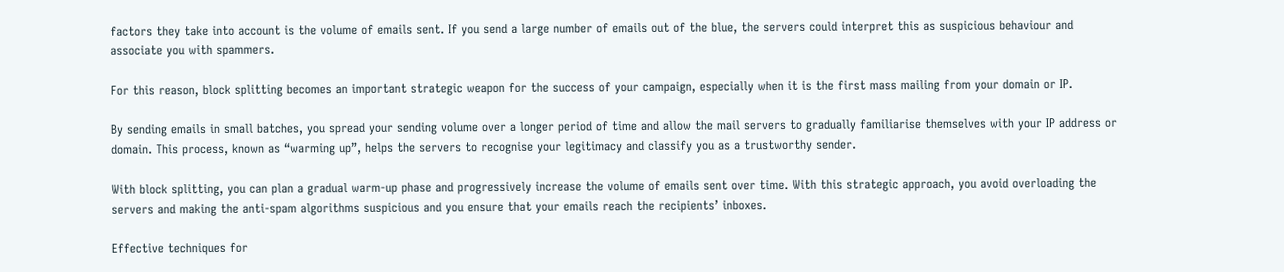factors they take into account is the volume of emails sent. If you send a large number of emails out of the blue, the servers could interpret this as suspicious behaviour and associate you with spammers.

For this reason, block splitting becomes an important strategic weapon for the success of your campaign, especially when it is the first mass mailing from your domain or IP.

By sending emails in small batches, you spread your sending volume over a longer period of time and allow the mail servers to gradually familiarise themselves with your IP address or domain. This process, known as “warming up”, helps the servers to recognise your legitimacy and classify you as a trustworthy sender.

With block splitting, you can plan a gradual warm-up phase and progressively increase the volume of emails sent over time. With this strategic approach, you avoid overloading the servers and making the anti-spam algorithms suspicious and you ensure that your emails reach the recipients’ inboxes.

Effective techniques for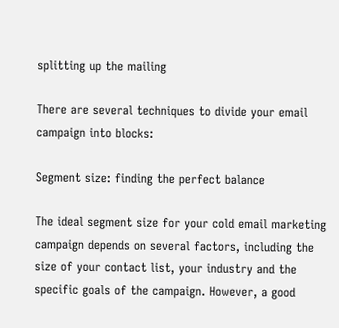splitting up the mailing

There are several techniques to divide your email campaign into blocks:

Segment size: finding the perfect balance

The ideal segment size for your cold email marketing campaign depends on several factors, including the size of your contact list, your industry and the specific goals of the campaign. However, a good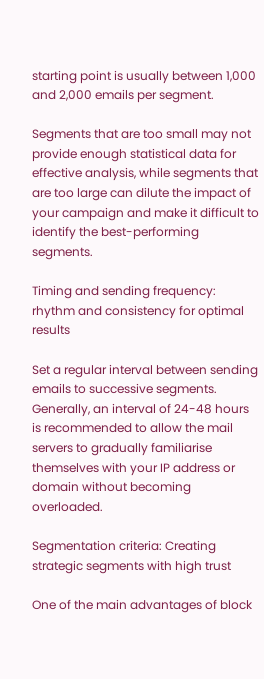starting point is usually between 1,000 and 2,000 emails per segment.

Segments that are too small may not provide enough statistical data for effective analysis, while segments that are too large can dilute the impact of your campaign and make it difficult to identify the best-performing segments.

Timing and sending frequency: rhythm and consistency for optimal results

Set a regular interval between sending emails to successive segments. Generally, an interval of 24-48 hours is recommended to allow the mail servers to gradually familiarise themselves with your IP address or domain without becoming overloaded.

Segmentation criteria: Creating strategic segments with high trust

One of the main advantages of block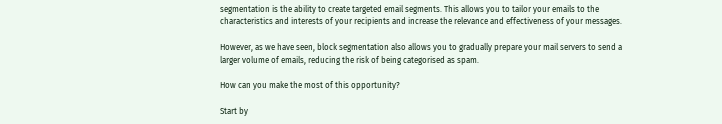segmentation is the ability to create targeted email segments. This allows you to tailor your emails to the characteristics and interests of your recipients and increase the relevance and effectiveness of your messages.

However, as we have seen, block segmentation also allows you to gradually prepare your mail servers to send a larger volume of emails, reducing the risk of being categorised as spam.

How can you make the most of this opportunity?

Start by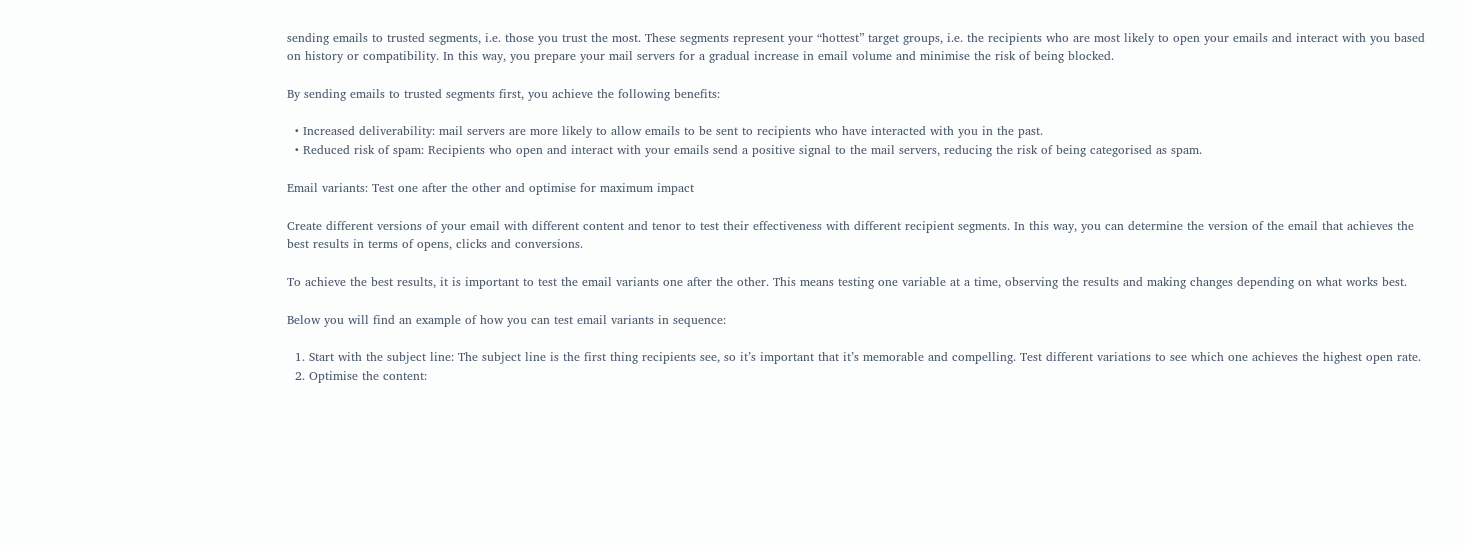sending emails to trusted segments, i.e. those you trust the most. These segments represent your “hottest” target groups, i.e. the recipients who are most likely to open your emails and interact with you based on history or compatibility. In this way, you prepare your mail servers for a gradual increase in email volume and minimise the risk of being blocked.

By sending emails to trusted segments first, you achieve the following benefits:

  • Increased deliverability: mail servers are more likely to allow emails to be sent to recipients who have interacted with you in the past.
  • Reduced risk of spam: Recipients who open and interact with your emails send a positive signal to the mail servers, reducing the risk of being categorised as spam.

Email variants: Test one after the other and optimise for maximum impact

Create different versions of your email with different content and tenor to test their effectiveness with different recipient segments. In this way, you can determine the version of the email that achieves the best results in terms of opens, clicks and conversions.

To achieve the best results, it is important to test the email variants one after the other. This means testing one variable at a time, observing the results and making changes depending on what works best.

Below you will find an example of how you can test email variants in sequence:

  1. Start with the subject line: The subject line is the first thing recipients see, so it’s important that it’s memorable and compelling. Test different variations to see which one achieves the highest open rate.
  2. Optimise the content: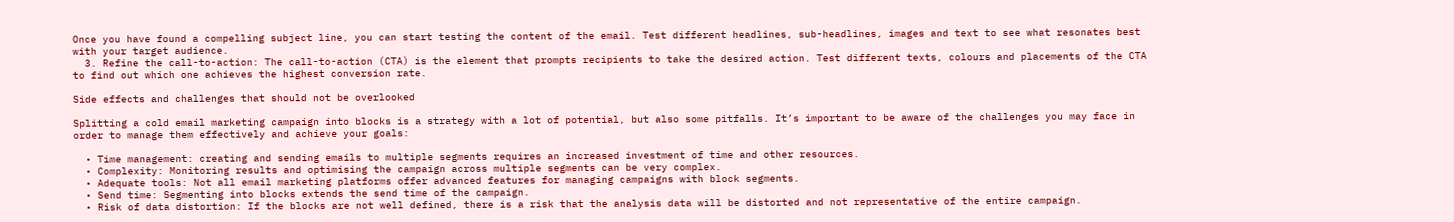Once you have found a compelling subject line, you can start testing the content of the email. Test different headlines, sub-headlines, images and text to see what resonates best with your target audience.
  3. Refine the call-to-action: The call-to-action (CTA) is the element that prompts recipients to take the desired action. Test different texts, colours and placements of the CTA to find out which one achieves the highest conversion rate.

Side effects and challenges that should not be overlooked

Splitting a cold email marketing campaign into blocks is a strategy with a lot of potential, but also some pitfalls. It’s important to be aware of the challenges you may face in order to manage them effectively and achieve your goals:

  • Time management: creating and sending emails to multiple segments requires an increased investment of time and other resources.
  • Complexity: Monitoring results and optimising the campaign across multiple segments can be very complex.
  • Adequate tools: Not all email marketing platforms offer advanced features for managing campaigns with block segments.
  • Send time: Segmenting into blocks extends the send time of the campaign.
  • Risk of data distortion: If the blocks are not well defined, there is a risk that the analysis data will be distorted and not representative of the entire campaign.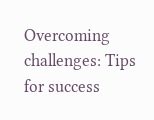Overcoming challenges: Tips for success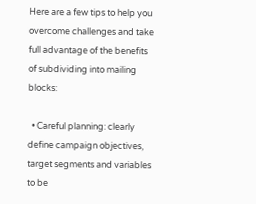Here are a few tips to help you overcome challenges and take full advantage of the benefits of subdividing into mailing blocks:

  • Careful planning: clearly define campaign objectives, target segments and variables to be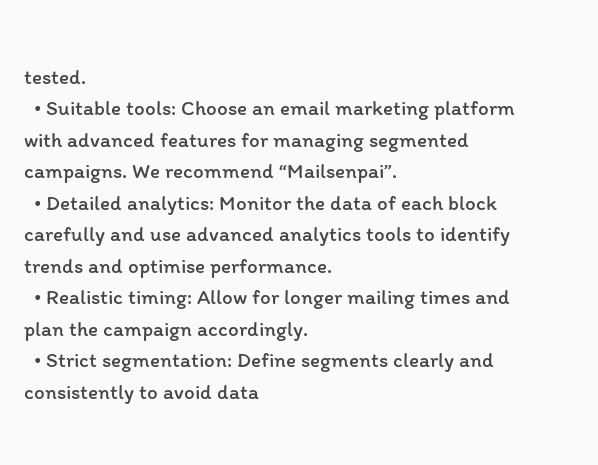tested.
  • Suitable tools: Choose an email marketing platform with advanced features for managing segmented campaigns. We recommend “Mailsenpai”.
  • Detailed analytics: Monitor the data of each block carefully and use advanced analytics tools to identify trends and optimise performance.
  • Realistic timing: Allow for longer mailing times and plan the campaign accordingly.
  • Strict segmentation: Define segments clearly and consistently to avoid data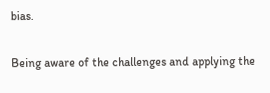bias.

Being aware of the challenges and applying the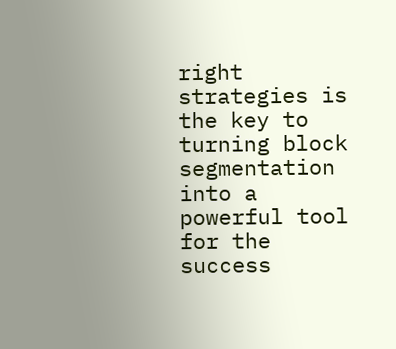right strategies is the key to turning block segmentation into a powerful tool for the success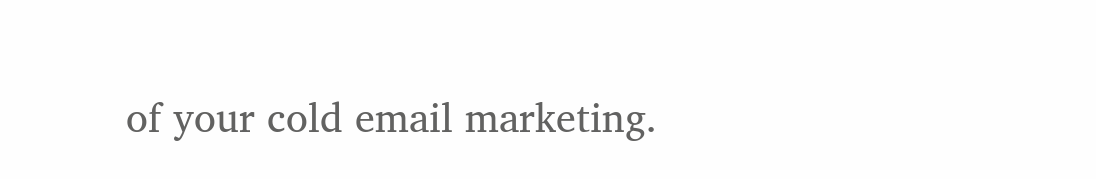of your cold email marketing.